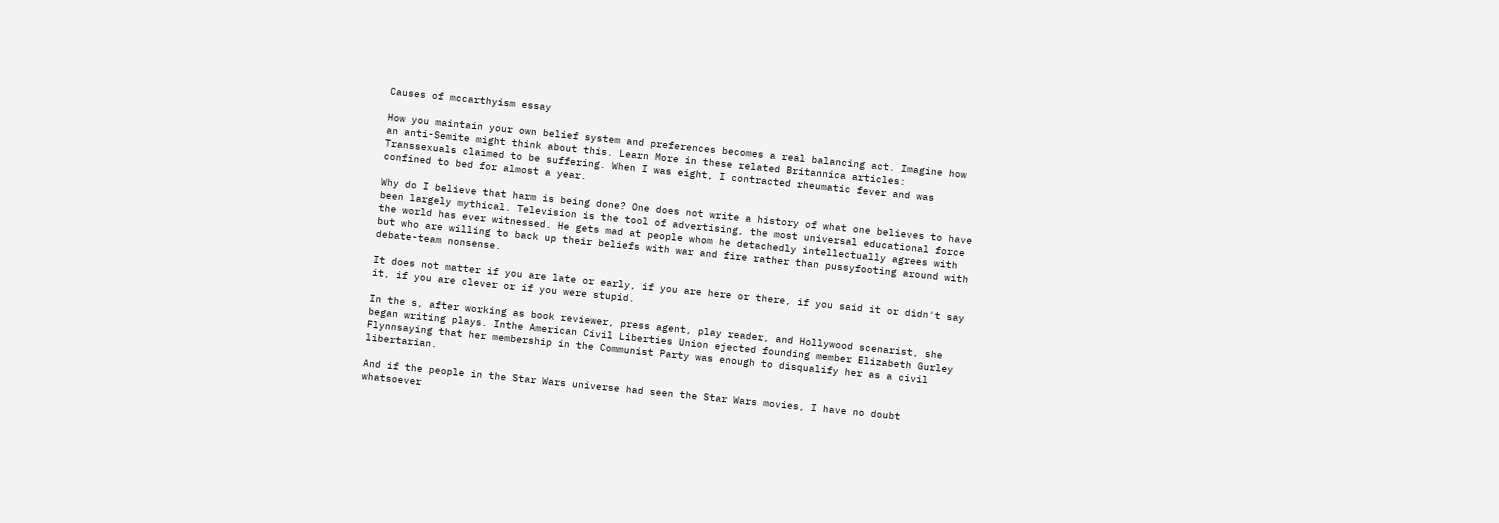Causes of mccarthyism essay

How you maintain your own belief system and preferences becomes a real balancing act. Imagine how an anti-Semite might think about this. Learn More in these related Britannica articles: Transsexuals claimed to be suffering. When I was eight, I contracted rheumatic fever and was confined to bed for almost a year.

Why do I believe that harm is being done? One does not write a history of what one believes to have been largely mythical. Television is the tool of advertising, the most universal educational force the world has ever witnessed. He gets mad at people whom he detachedly intellectually agrees with but who are willing to back up their beliefs with war and fire rather than pussyfooting around with debate-team nonsense.

It does not matter if you are late or early, if you are here or there, if you said it or didn't say it, if you are clever or if you were stupid.

In the s, after working as book reviewer, press agent, play reader, and Hollywood scenarist, she began writing plays. Inthe American Civil Liberties Union ejected founding member Elizabeth Gurley Flynnsaying that her membership in the Communist Party was enough to disqualify her as a civil libertarian.

And if the people in the Star Wars universe had seen the Star Wars movies, I have no doubt whatsoever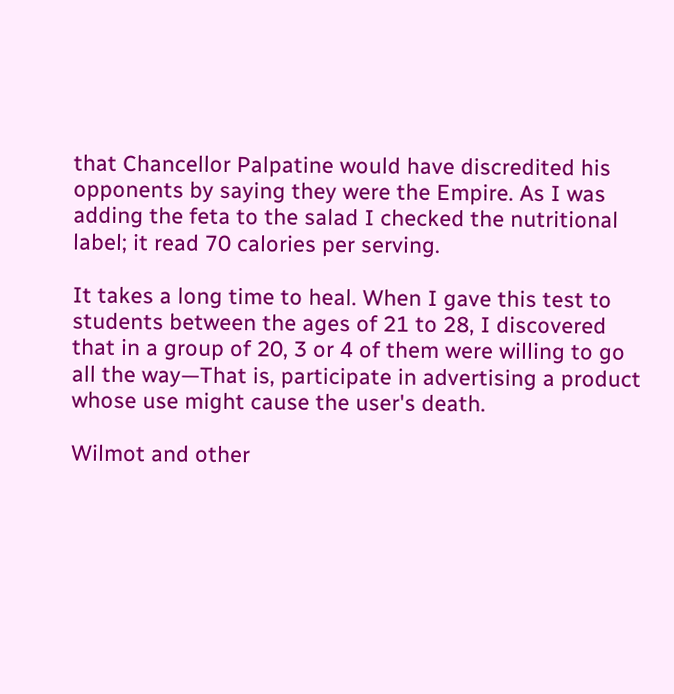that Chancellor Palpatine would have discredited his opponents by saying they were the Empire. As I was adding the feta to the salad I checked the nutritional label; it read 70 calories per serving.

It takes a long time to heal. When I gave this test to students between the ages of 21 to 28, I discovered that in a group of 20, 3 or 4 of them were willing to go all the way—That is, participate in advertising a product whose use might cause the user's death.

Wilmot and other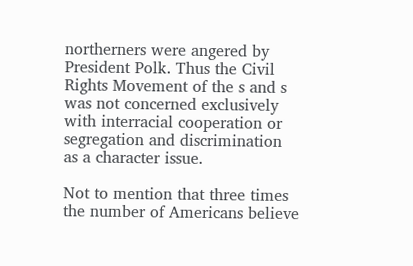northerners were angered by President Polk. Thus the Civil Rights Movement of the s and s was not concerned exclusively with interracial cooperation or segregation and discrimination as a character issue.

Not to mention that three times the number of Americans believe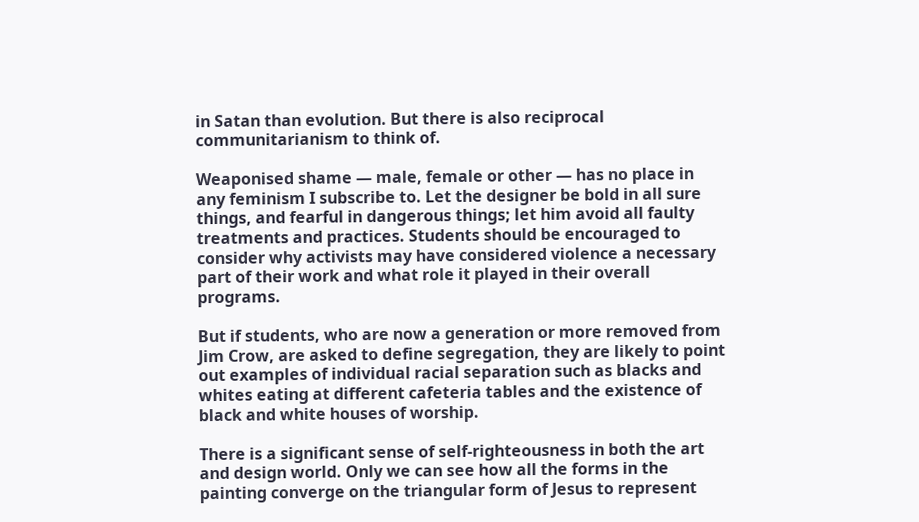in Satan than evolution. But there is also reciprocal communitarianism to think of.

Weaponised shame — male, female or other — has no place in any feminism I subscribe to. Let the designer be bold in all sure things, and fearful in dangerous things; let him avoid all faulty treatments and practices. Students should be encouraged to consider why activists may have considered violence a necessary part of their work and what role it played in their overall programs.

But if students, who are now a generation or more removed from Jim Crow, are asked to define segregation, they are likely to point out examples of individual racial separation such as blacks and whites eating at different cafeteria tables and the existence of black and white houses of worship.

There is a significant sense of self-righteousness in both the art and design world. Only we can see how all the forms in the painting converge on the triangular form of Jesus to represent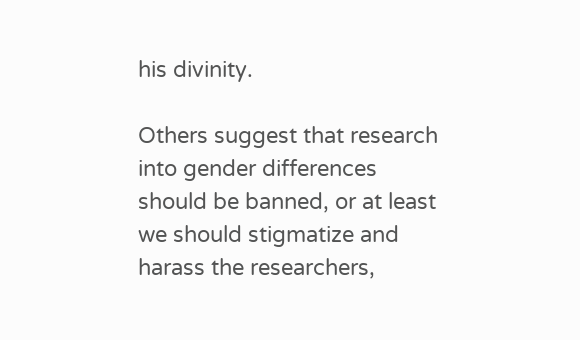his divinity.

Others suggest that research into gender differences should be banned, or at least we should stigmatize and harass the researchers,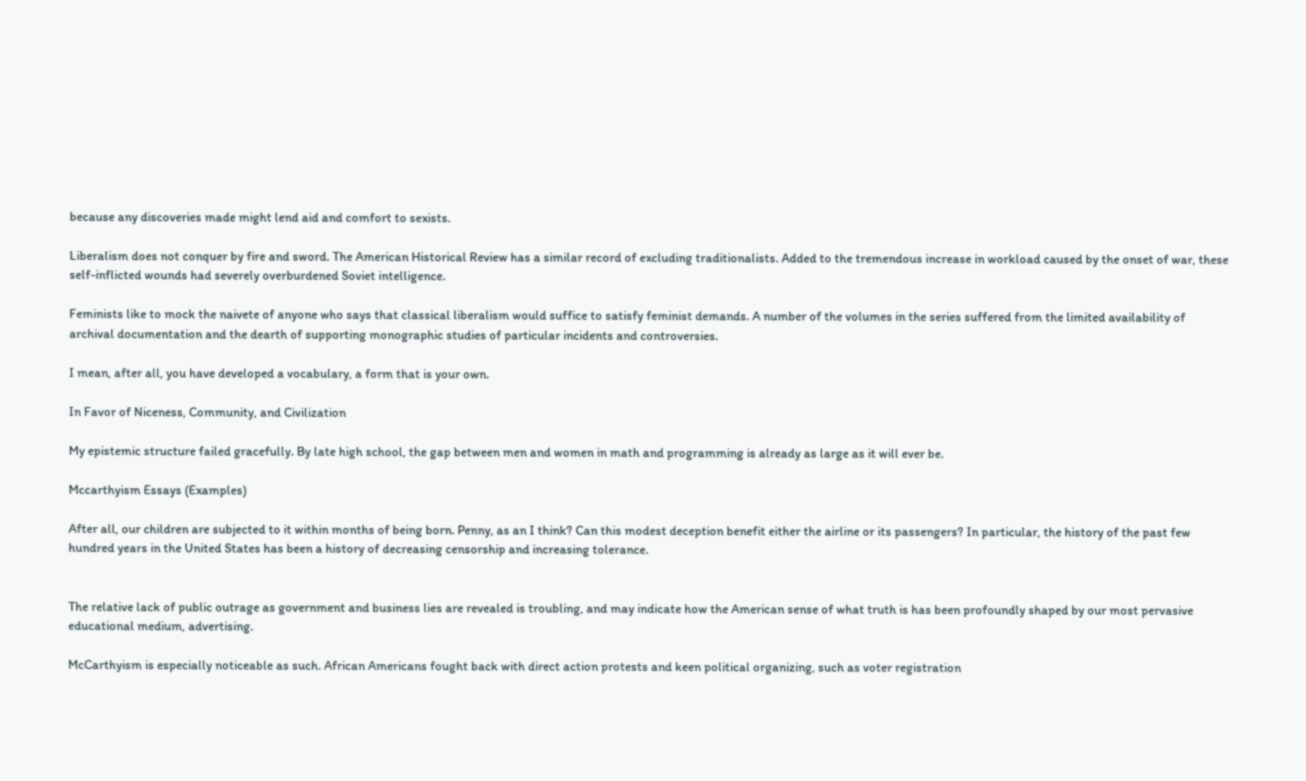because any discoveries made might lend aid and comfort to sexists.

Liberalism does not conquer by fire and sword. The American Historical Review has a similar record of excluding traditionalists. Added to the tremendous increase in workload caused by the onset of war, these self-inflicted wounds had severely overburdened Soviet intelligence.

Feminists like to mock the naivete of anyone who says that classical liberalism would suffice to satisfy feminist demands. A number of the volumes in the series suffered from the limited availability of archival documentation and the dearth of supporting monographic studies of particular incidents and controversies.

I mean, after all, you have developed a vocabulary, a form that is your own.

In Favor of Niceness, Community, and Civilization

My epistemic structure failed gracefully. By late high school, the gap between men and women in math and programming is already as large as it will ever be.

Mccarthyism Essays (Examples)

After all, our children are subjected to it within months of being born. Penny, as an I think? Can this modest deception benefit either the airline or its passengers? In particular, the history of the past few hundred years in the United States has been a history of decreasing censorship and increasing tolerance.


The relative lack of public outrage as government and business lies are revealed is troubling, and may indicate how the American sense of what truth is has been profoundly shaped by our most pervasive educational medium, advertising.

McCarthyism is especially noticeable as such. African Americans fought back with direct action protests and keen political organizing, such as voter registration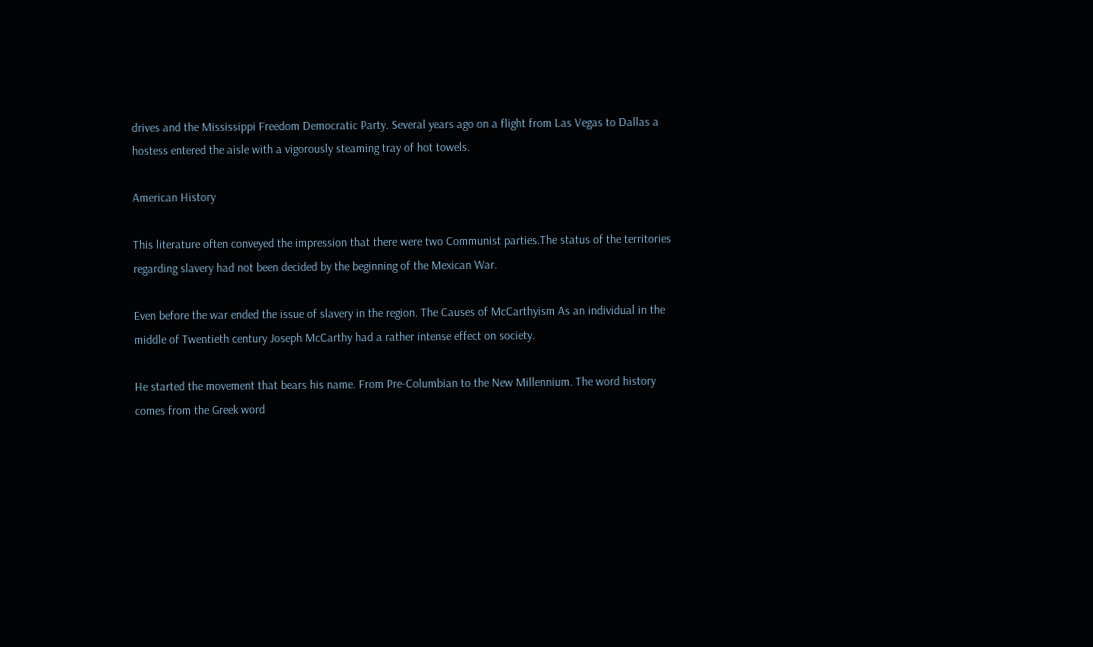drives and the Mississippi Freedom Democratic Party. Several years ago on a flight from Las Vegas to Dallas a hostess entered the aisle with a vigorously steaming tray of hot towels.

American History

This literature often conveyed the impression that there were two Communist parties.The status of the territories regarding slavery had not been decided by the beginning of the Mexican War.

Even before the war ended the issue of slavery in the region. The Causes of McCarthyism As an individual in the middle of Twentieth century Joseph McCarthy had a rather intense effect on society.

He started the movement that bears his name. From Pre-Columbian to the New Millennium. The word history comes from the Greek word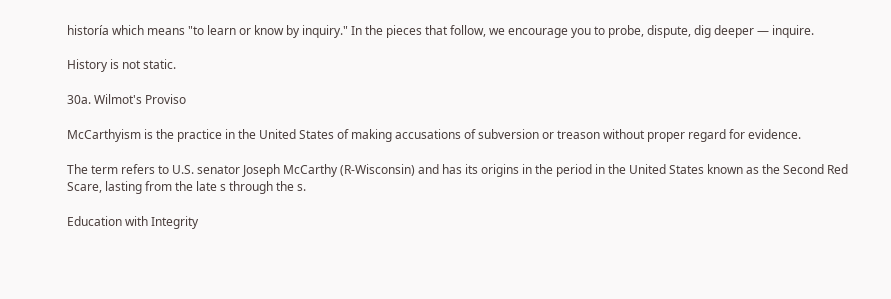historía which means "to learn or know by inquiry." In the pieces that follow, we encourage you to probe, dispute, dig deeper — inquire.

History is not static.

30a. Wilmot's Proviso

McCarthyism is the practice in the United States of making accusations of subversion or treason without proper regard for evidence.

The term refers to U.S. senator Joseph McCarthy (R-Wisconsin) and has its origins in the period in the United States known as the Second Red Scare, lasting from the late s through the s.

Education with Integrity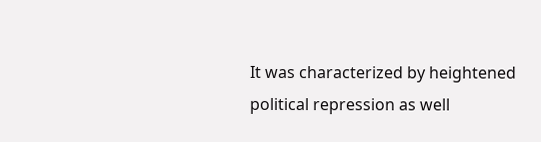It was characterized by heightened political repression as well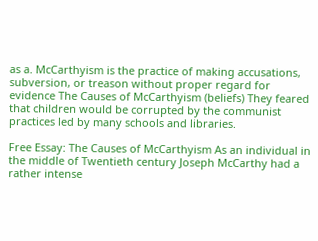as a. McCarthyism is the practice of making accusations, subversion, or treason without proper regard for evidence The Causes of McCarthyism (beliefs) They feared that children would be corrupted by the communist practices led by many schools and libraries.

Free Essay: The Causes of McCarthyism As an individual in the middle of Twentieth century Joseph McCarthy had a rather intense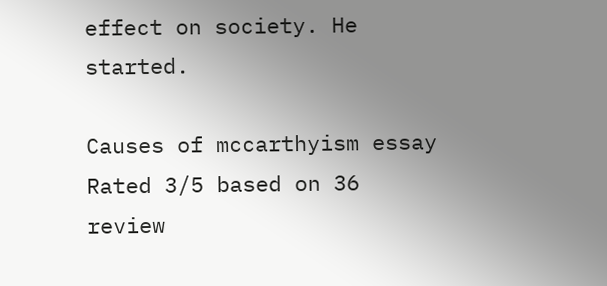effect on society. He started.

Causes of mccarthyism essay
Rated 3/5 based on 36 review